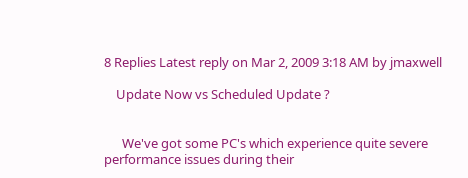8 Replies Latest reply on Mar 2, 2009 3:18 AM by jmaxwell

    Update Now vs Scheduled Update ?


      We've got some PC's which experience quite severe performance issues during their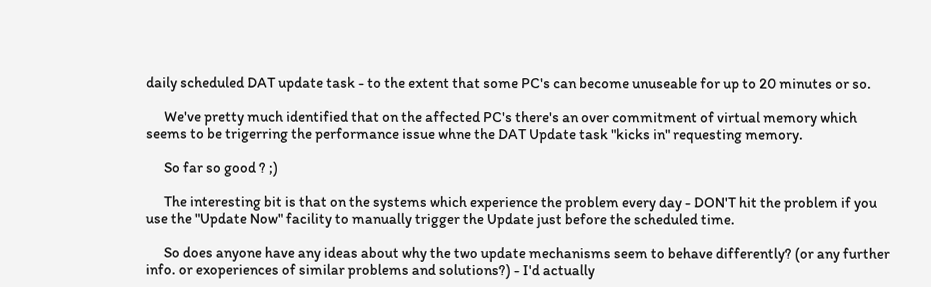daily scheduled DAT update task - to the extent that some PC's can become unuseable for up to 20 minutes or so.

      We've pretty much identified that on the affected PC's there's an over commitment of virtual memory which seems to be trigerring the performance issue whne the DAT Update task "kicks in" requesting memory.

      So far so good ? ;)

      The interesting bit is that on the systems which experience the problem every day - DON'T hit the problem if you use the "Update Now" facility to manually trigger the Update just before the scheduled time.

      So does anyone have any ideas about why the two update mechanisms seem to behave differently? (or any further info. or exoperiences of similar problems and solutions?) - I'd actually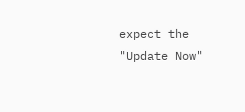expect the "Update Now"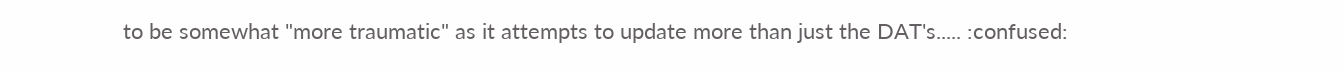to be somewhat "more traumatic" as it attempts to update more than just the DAT's..... :confused: